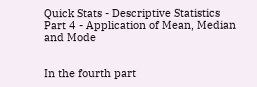Quick Stats - Descriptive Statistics Part 4 - Application of Mean, Median and Mode


In the fourth part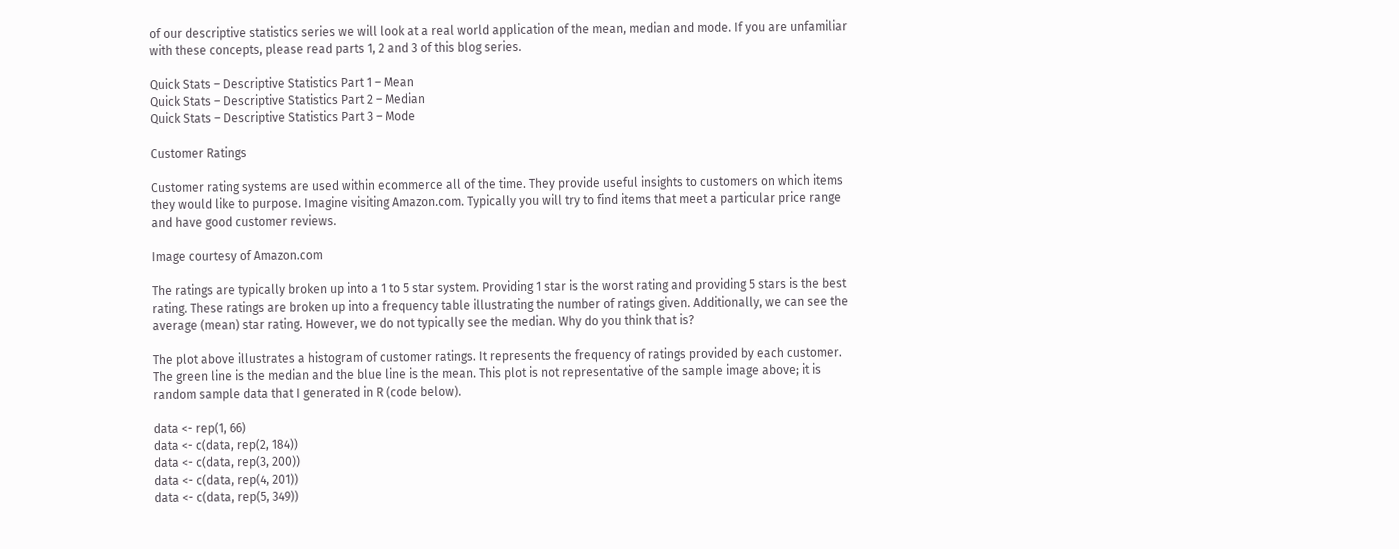of our descriptive statistics series we will look at a real world application of the mean, median and mode. If you are unfamiliar with these concepts, please read parts 1, 2 and 3 of this blog series.

Quick Stats – Descriptive Statistics Part 1 – Mean
Quick Stats – Descriptive Statistics Part 2 – Median
Quick Stats – Descriptive Statistics Part 3 – Mode

Customer Ratings

Customer rating systems are used within ecommerce all of the time. They provide useful insights to customers on which items they would like to purpose. Imagine visiting Amazon.com. Typically you will try to find items that meet a particular price range and have good customer reviews.

Image courtesy of Amazon.com

The ratings are typically broken up into a 1 to 5 star system. Providing 1 star is the worst rating and providing 5 stars is the best rating. These ratings are broken up into a frequency table illustrating the number of ratings given. Additionally, we can see the average (mean) star rating. However, we do not typically see the median. Why do you think that is?

The plot above illustrates a histogram of customer ratings. It represents the frequency of ratings provided by each customer. The green line is the median and the blue line is the mean. This plot is not representative of the sample image above; it is random sample data that I generated in R (code below).

data <- rep(1, 66)
data <- c(data, rep(2, 184))
data <- c(data, rep(3, 200))
data <- c(data, rep(4, 201))
data <- c(data, rep(5, 349))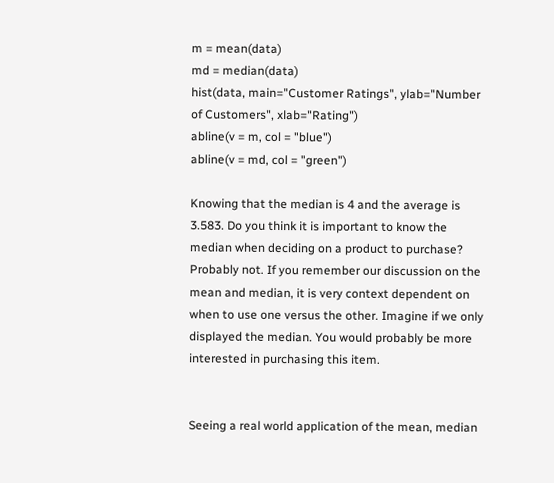m = mean(data)
md = median(data)
hist(data, main="Customer Ratings", ylab="Number of Customers", xlab="Rating")
abline(v = m, col = "blue")
abline(v = md, col = "green")

Knowing that the median is 4 and the average is 3.583. Do you think it is important to know the median when deciding on a product to purchase? Probably not. If you remember our discussion on the mean and median, it is very context dependent on when to use one versus the other. Imagine if we only displayed the median. You would probably be more interested in purchasing this item.


Seeing a real world application of the mean, median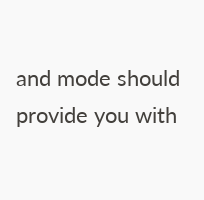and mode should provide you with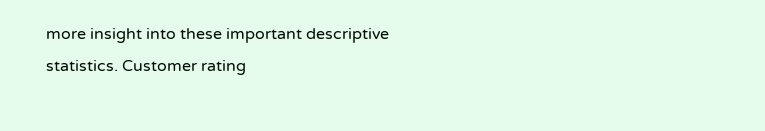more insight into these important descriptive statistics. Customer rating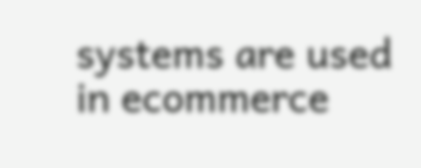systems are used in ecommerce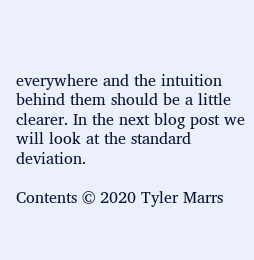everywhere and the intuition behind them should be a little clearer. In the next blog post we will look at the standard deviation.

Contents © 2020 Tyler Marrs